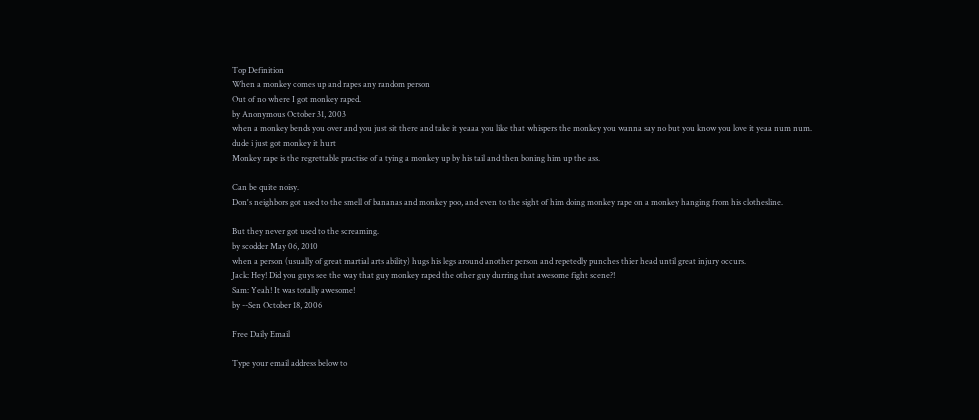Top Definition
When a monkey comes up and rapes any random person
Out of no where I got monkey raped.
by Anonymous October 31, 2003
when a monkey bends you over and you just sit there and take it yeaaa you like that whispers the monkey you wanna say no but you know you love it yeaa num num.
dude i just got monkey it hurt
Monkey rape is the regrettable practise of a tying a monkey up by his tail and then boning him up the ass.

Can be quite noisy.
Don's neighbors got used to the smell of bananas and monkey poo, and even to the sight of him doing monkey rape on a monkey hanging from his clothesline.

But they never got used to the screaming.
by scodder May 06, 2010
when a person (usually of great martial arts ability) hugs his legs around another person and repetedly punches thier head until great injury occurs.
Jack: Hey! Did you guys see the way that guy monkey raped the other guy durring that awesome fight scene?!
Sam: Yeah! It was totally awesome!
by --Sen October 18, 2006

Free Daily Email

Type your email address below to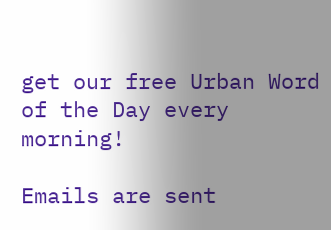get our free Urban Word of the Day every morning!

Emails are sent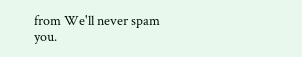from We'll never spam you.